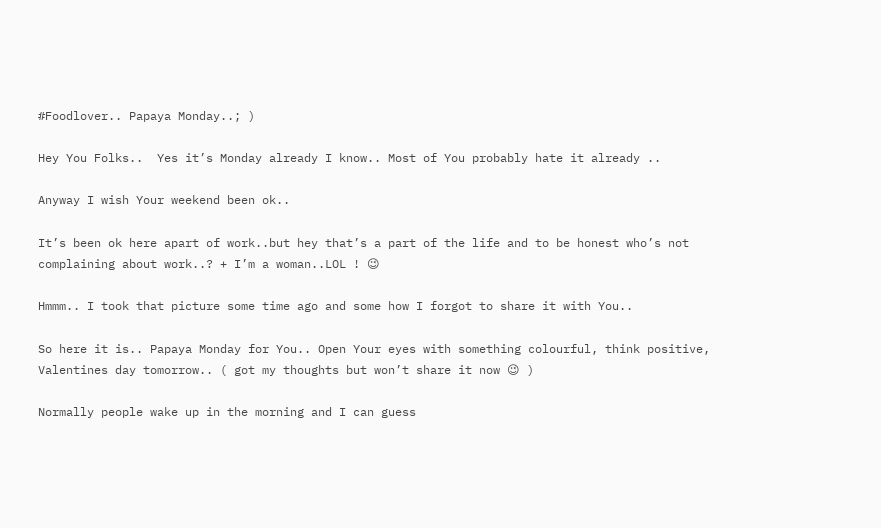#Foodlover.. Papaya Monday..; )

Hey You Folks..  Yes it’s Monday already I know.. Most of You probably hate it already ..

Anyway I wish Your weekend been ok..

It’s been ok here apart of work..but hey that’s a part of the life and to be honest who’s not complaining about work..? + I’m a woman..LOL ! 😉

Hmmm.. I took that picture some time ago and some how I forgot to share it with You..

So here it is.. Papaya Monday for You.. Open Your eyes with something colourful, think positive, Valentines day tomorrow.. ( got my thoughts but won’t share it now 😉 )

Normally people wake up in the morning and I can guess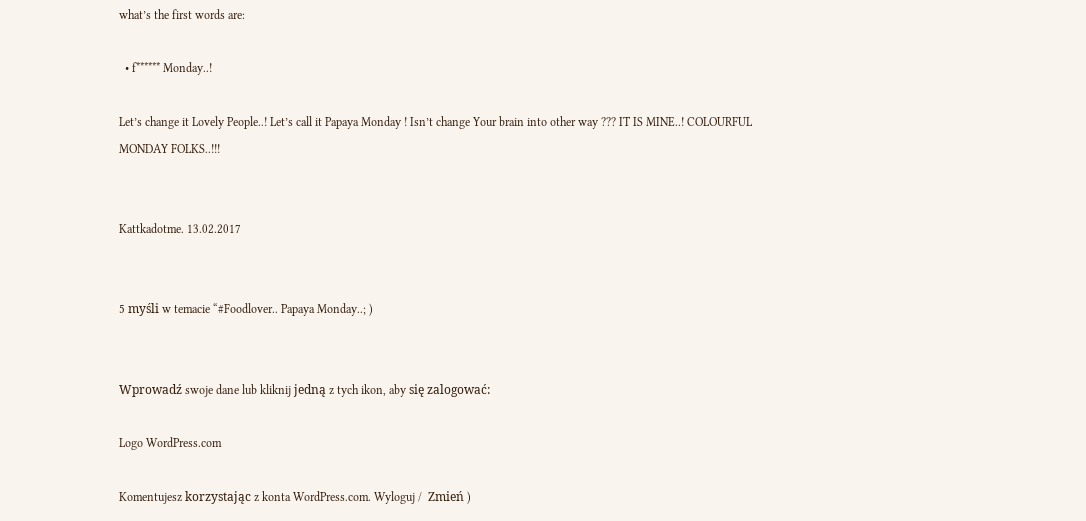what’s the first words are:

  • f****** Monday..!

Let’s change it Lovely People..! Let’s call it Papaya Monday ! Isn’t change Your brain into other way ??? IT IS MINE..! COLOURFUL MONDAY FOLKS..!!!


Kattkadotme. 13.02.2017


5 myśli w temacie “#Foodlover.. Papaya Monday..; )


Wprowadź swoje dane lub kliknij jedną z tych ikon, aby się zalogować:

Logo WordPress.com

Komentujesz korzystając z konta WordPress.com. Wyloguj /  Zmień )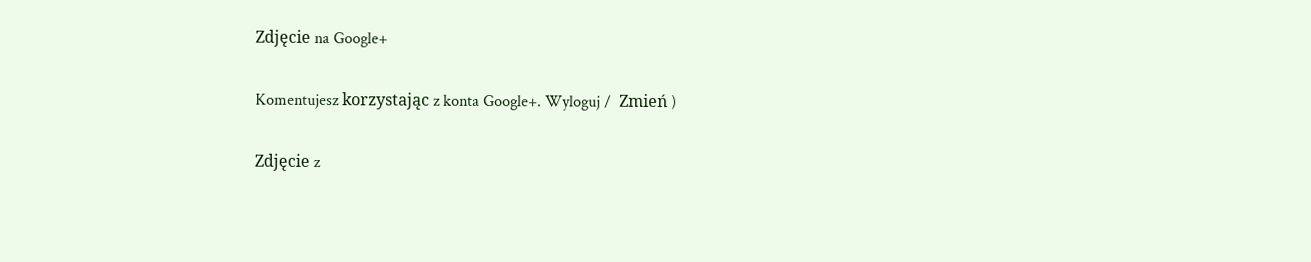Zdjęcie na Google+

Komentujesz korzystając z konta Google+. Wyloguj /  Zmień )

Zdjęcie z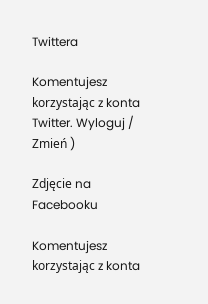Twittera

Komentujesz korzystając z konta Twitter. Wyloguj /  Zmień )

Zdjęcie na Facebooku

Komentujesz korzystając z konta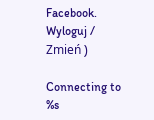Facebook. Wyloguj /  Zmień )

Connecting to %s